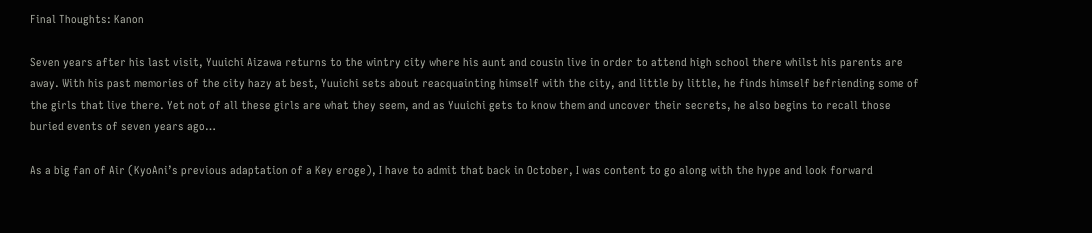Final Thoughts: Kanon

Seven years after his last visit, Yuuichi Aizawa returns to the wintry city where his aunt and cousin live in order to attend high school there whilst his parents are away. With his past memories of the city hazy at best, Yuuichi sets about reacquainting himself with the city, and little by little, he finds himself befriending some of the girls that live there. Yet not of all these girls are what they seem, and as Yuuichi gets to know them and uncover their secrets, he also begins to recall those buried events of seven years ago…

As a big fan of Air (KyoAni’s previous adaptation of a Key eroge), I have to admit that back in October, I was content to go along with the hype and look forward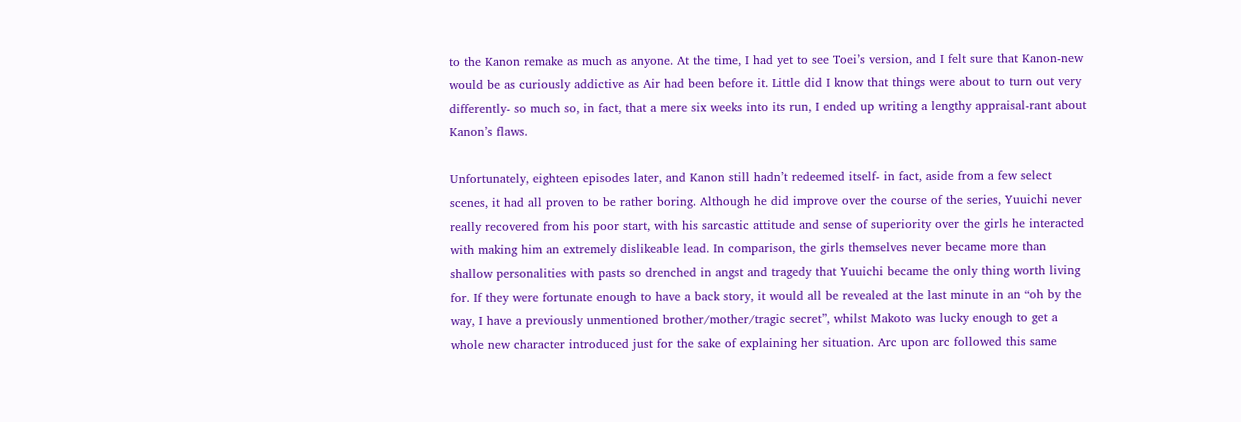to the Kanon remake as much as anyone. At the time, I had yet to see Toei’s version, and I felt sure that Kanon-new would be as curiously addictive as Air had been before it. Little did I know that things were about to turn out very differently- so much so, in fact, that a mere six weeks into its run, I ended up writing a lengthy appraisal-rant about Kanon’s flaws.

Unfortunately, eighteen episodes later, and Kanon still hadn’t redeemed itself- in fact, aside from a few select scenes, it had all proven to be rather boring. Although he did improve over the course of the series, Yuuichi never really recovered from his poor start, with his sarcastic attitude and sense of superiority over the girls he interacted with making him an extremely dislikeable lead. In comparison, the girls themselves never became more than shallow personalities with pasts so drenched in angst and tragedy that Yuuichi became the only thing worth living for. If they were fortunate enough to have a back story, it would all be revealed at the last minute in an “oh by the way, I have a previously unmentioned brother/mother/tragic secret”, whilst Makoto was lucky enough to get a whole new character introduced just for the sake of explaining her situation. Arc upon arc followed this same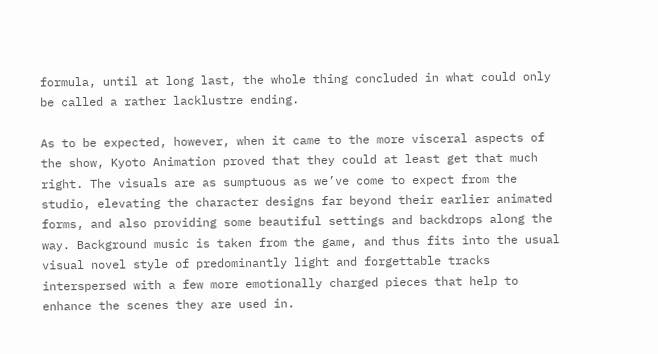formula, until at long last, the whole thing concluded in what could only be called a rather lacklustre ending.

As to be expected, however, when it came to the more visceral aspects of the show, Kyoto Animation proved that they could at least get that much right. The visuals are as sumptuous as we’ve come to expect from the studio, elevating the character designs far beyond their earlier animated forms, and also providing some beautiful settings and backdrops along the way. Background music is taken from the game, and thus fits into the usual visual novel style of predominantly light and forgettable tracks interspersed with a few more emotionally charged pieces that help to enhance the scenes they are used in.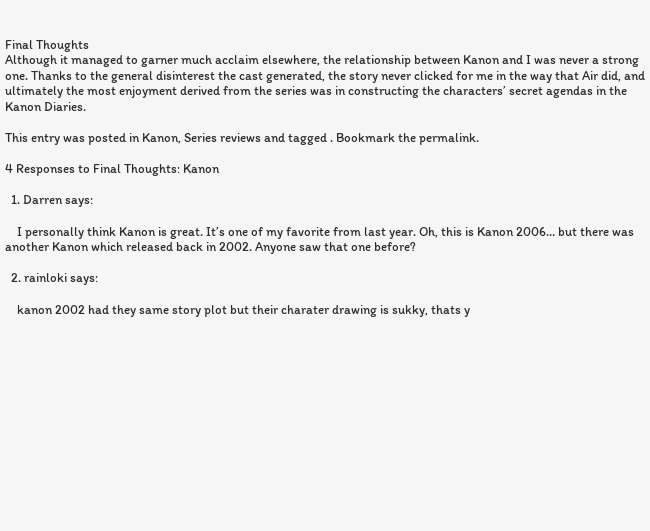Final Thoughts
Although it managed to garner much acclaim elsewhere, the relationship between Kanon and I was never a strong one. Thanks to the general disinterest the cast generated, the story never clicked for me in the way that Air did, and ultimately the most enjoyment derived from the series was in constructing the characters’ secret agendas in the Kanon Diaries.

This entry was posted in Kanon, Series reviews and tagged . Bookmark the permalink.

4 Responses to Final Thoughts: Kanon

  1. Darren says:

    I personally think Kanon is great. It’s one of my favorite from last year. Oh, this is Kanon 2006… but there was another Kanon which released back in 2002. Anyone saw that one before?

  2. rainloki says:

    kanon 2002 had they same story plot but their charater drawing is sukky, thats y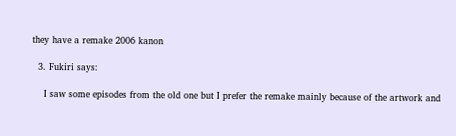they have a remake 2006 kanon

  3. Fukiri says:

    I saw some episodes from the old one but I prefer the remake mainly because of the artwork and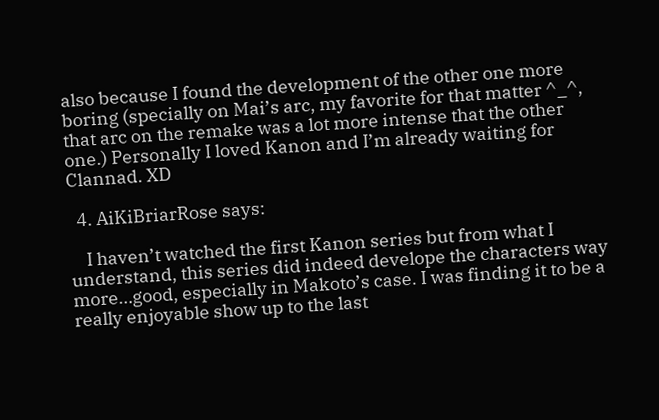also because I found the development of the other one more boring (specially on Mai’s arc, my favorite for that matter ^_^, that arc on the remake was a lot more intense that the other one.) Personally I loved Kanon and I’m already waiting for Clannad. XD

  4. AiKiBriarRose says:

    I haven’t watched the first Kanon series but from what I understand, this series did indeed develope the characters way more…good, especially in Makoto’s case. I was finding it to be a really enjoyable show up to the last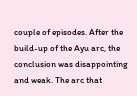couple of episodes. After the build-up of the Ayu arc, the conclusion was disappointing and weak. The arc that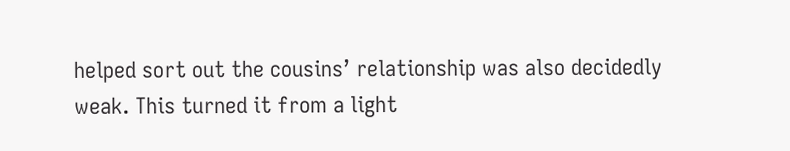helped sort out the cousins’ relationship was also decidedly weak. This turned it from a light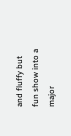and fluffy but fun show into a major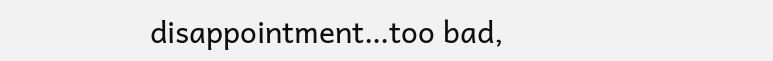disappointment…too bad,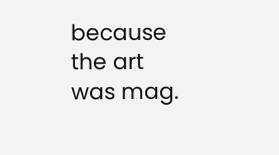because the art was mag.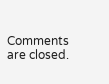Comments are closed.